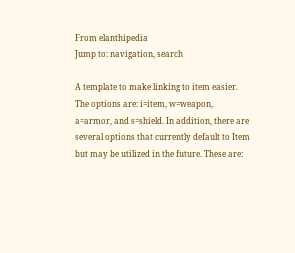From elanthipedia
Jump to: navigation, search

A template to make linking to item easier. The options are: i=item, w=weapon, a=armor, and s=shield. In addition, there are several options that currently default to Item but may be utilized in the future. These are: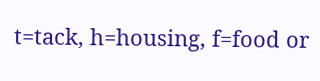t=tack, h=housing, f=food or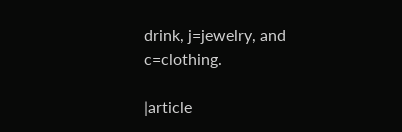drink, j=jewelry, and c=clothing.

|article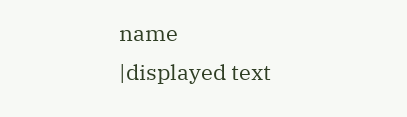name
|displayed text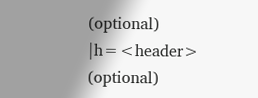(optional)
|h=<header> (optional)